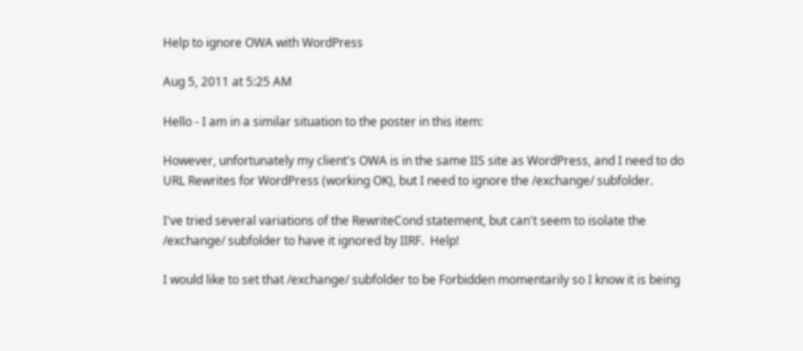Help to ignore OWA with WordPress

Aug 5, 2011 at 5:25 AM

Hello - I am in a similar situation to the poster in this item:

However, unfortunately my client's OWA is in the same IIS site as WordPress, and I need to do URL Rewrites for WordPress (working OK), but I need to ignore the /exchange/ subfolder.

I've tried several variations of the RewriteCond statement, but can't seem to isolate the /exchange/ subfolder to have it ignored by IIRF.  Help!

I would like to set that /exchange/ subfolder to be Forbidden momentarily so I know it is being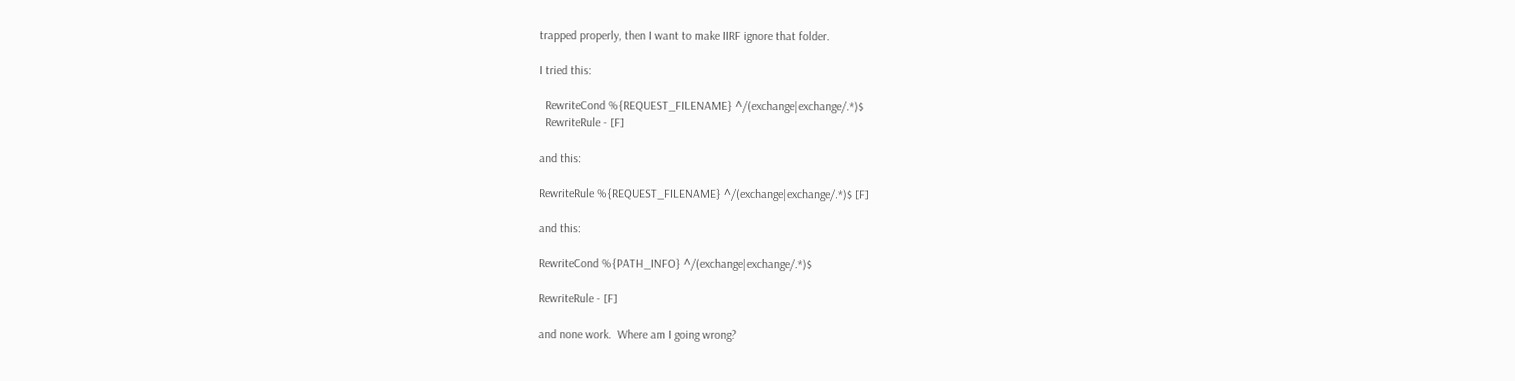trapped properly, then I want to make IIRF ignore that folder.

I tried this:

  RewriteCond %{REQUEST_FILENAME} ^/(exchange|exchange/.*)$
  RewriteRule - [F]

and this:

RewriteRule %{REQUEST_FILENAME} ^/(exchange|exchange/.*)$ [F]

and this:

RewriteCond %{PATH_INFO} ^/(exchange|exchange/.*)$

RewriteRule - [F]

and none work.  Where am I going wrong?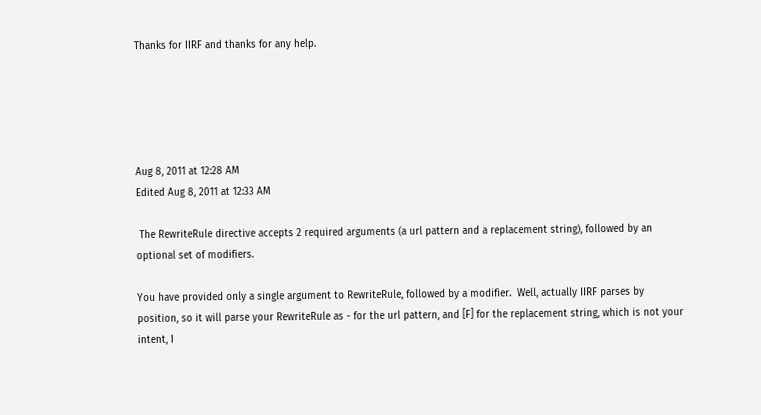Thanks for IIRF and thanks for any help.





Aug 8, 2011 at 12:28 AM
Edited Aug 8, 2011 at 12:33 AM

 The RewriteRule directive accepts 2 required arguments (a url pattern and a replacement string), followed by an optional set of modifiers.

You have provided only a single argument to RewriteRule, followed by a modifier.  Well, actually IIRF parses by position, so it will parse your RewriteRule as - for the url pattern, and [F] for the replacement string, which is not your intent, I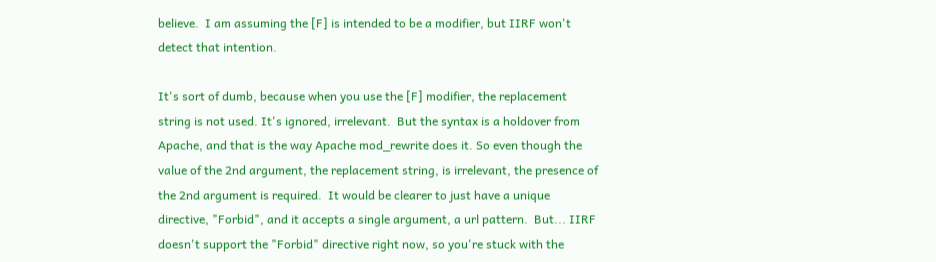believe.  I am assuming the [F] is intended to be a modifier, but IIRF won't detect that intention.

It's sort of dumb, because when you use the [F] modifier, the replacement string is not used. It's ignored, irrelevant.  But the syntax is a holdover from Apache, and that is the way Apache mod_rewrite does it. So even though the value of the 2nd argument, the replacement string, is irrelevant, the presence of the 2nd argument is required.  It would be clearer to just have a unique directive, "Forbid", and it accepts a single argument, a url pattern.  But... IIRF doesn't support the "Forbid" directive right now, so you're stuck with the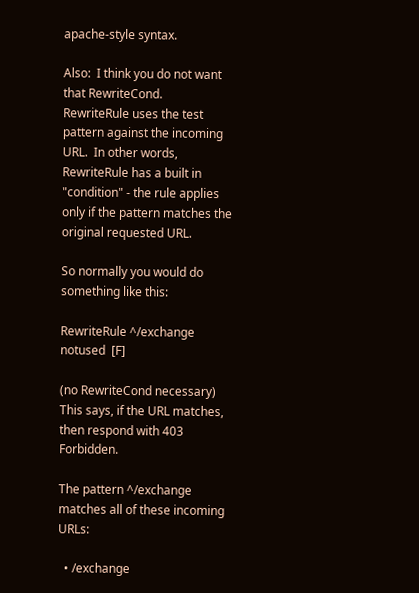apache-style syntax.

Also:  I think you do not want that RewriteCond.   RewriteRule uses the test pattern against the incoming URL.  In other words, RewriteRule has a built in "condition" - the rule applies only if the pattern matches the original requested URL.

So normally you would do something like this:

RewriteRule ^/exchange  notused  [F]

(no RewriteCond necessary) This says, if the URL matches, then respond with 403 Forbidden.

The pattern ^/exchange   matches all of these incoming URLs:

  • /exchange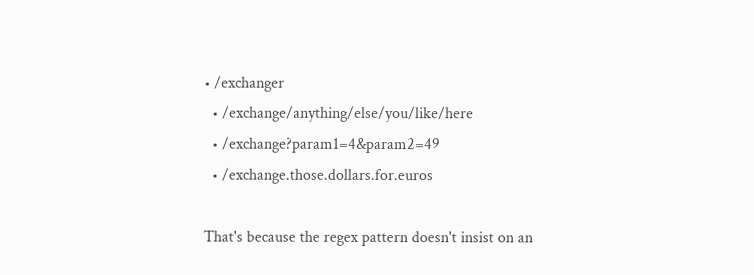• /exchanger
  • /exchange/anything/else/you/like/here
  • /exchange?param1=4&param2=49
  • /exchange.those.dollars.for.euros

That's because the regex pattern doesn't insist on an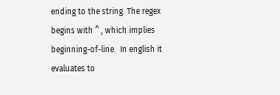ending to the string. The regex begins with ^ , which implies beginning-of-line.  In english it evaluates to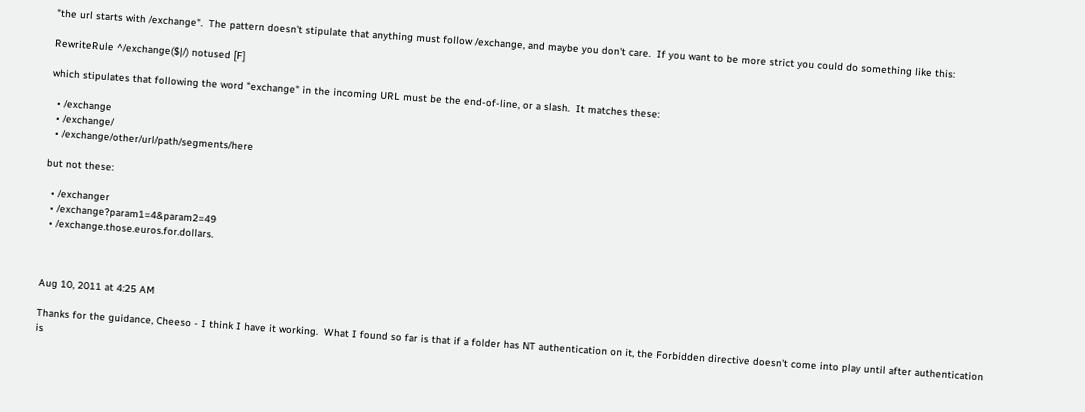"the url starts with /exchange".  The pattern doesn't stipulate that anything must follow /exchange, and maybe you don't care.  If you want to be more strict you could do something like this:

RewriteRule ^/exchange($|/) notused [F]

which stipulates that following the word "exchange" in the incoming URL must be the end-of-line, or a slash.  It matches these:

  • /exchange
  • /exchange/
  • /exchange/other/url/path/segments/here

but not these:

  • /exchanger
  • /exchange?param1=4&param2=49
  • /exchange.those.euros.for.dollars.



Aug 10, 2011 at 4:25 AM

Thanks for the guidance, Cheeso - I think I have it working.  What I found so far is that if a folder has NT authentication on it, the Forbidden directive doesn't come into play until after authentication is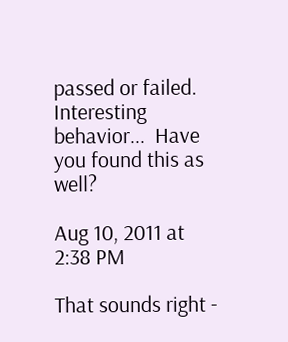passed or failed. Interesting behavior...  Have you found this as well?

Aug 10, 2011 at 2:38 PM

That sounds right -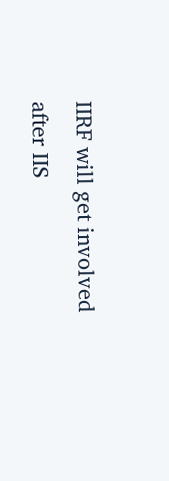IIRF will get involved after IIS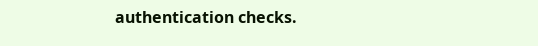authentication checks.